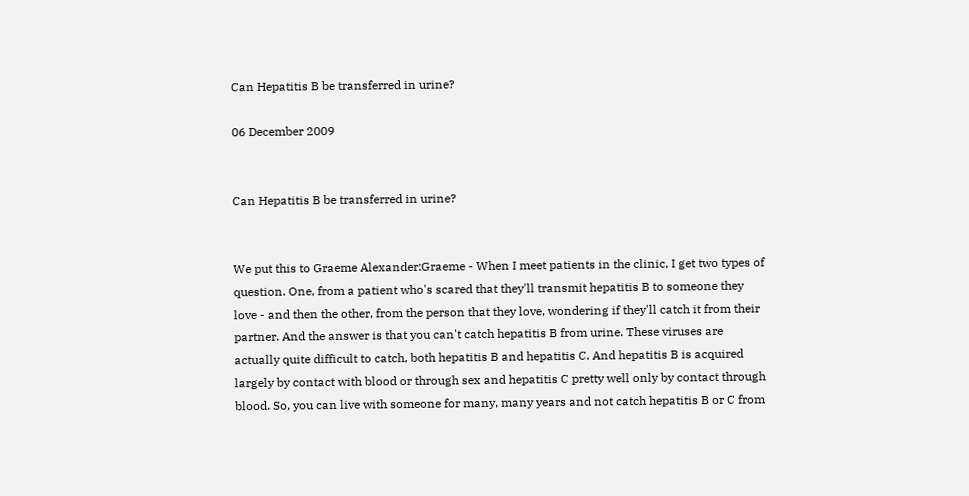Can Hepatitis B be transferred in urine?

06 December 2009


Can Hepatitis B be transferred in urine?


We put this to Graeme Alexander:Graeme - When I meet patients in the clinic, I get two types of question. One, from a patient who's scared that they'll transmit hepatitis B to someone they love - and then the other, from the person that they love, wondering if they'll catch it from their partner. And the answer is that you can't catch hepatitis B from urine. These viruses are actually quite difficult to catch, both hepatitis B and hepatitis C. And hepatitis B is acquired largely by contact with blood or through sex and hepatitis C pretty well only by contact through blood. So, you can live with someone for many, many years and not catch hepatitis B or C from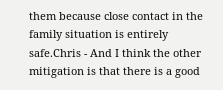them because close contact in the family situation is entirely safe.Chris - And I think the other mitigation is that there is a good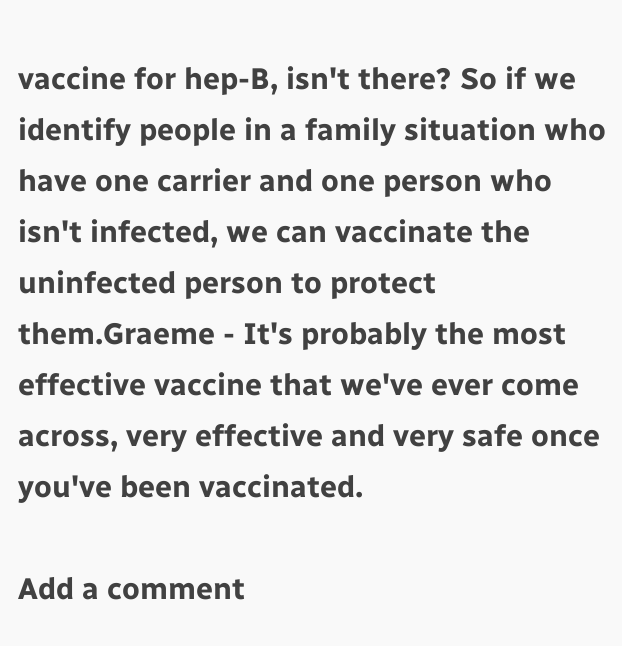vaccine for hep-B, isn't there? So if we identify people in a family situation who have one carrier and one person who isn't infected, we can vaccinate the uninfected person to protect them.Graeme - It's probably the most effective vaccine that we've ever come across, very effective and very safe once you've been vaccinated.

Add a comment